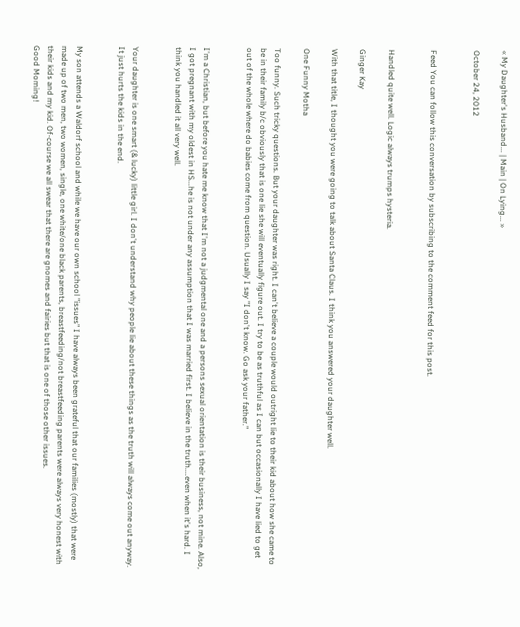« My Daughter's Husband... | Main | On Lying... »

October 24, 2012


Feed You can follow this conversation by subscribing to the comment feed for this post.


Handled quite well. Logic always trumps hysteria.

Ginger Kay

With that title, I thought you were going to talk about Santa Claus. I think you answered your daughter well.

One Funny Motha

Too funny. Such tricky questions. But your daughter was right. I can't believe a couple would outright lie to their kid about how she came to be in their family b/c obviously that is one lie she will eventually figure out. I try to be as truthful as I can but occasionally I have lied to get out of the whole where do babies come from question. Usually I say "I don't know. Go ask your father."


I'm a Christian, but before you hate me know that I'm not a judgmental one and a persons sexual orientation is their business, not mine. Also, I got pregnant with my oldest in HS...he is not under any assumption that I was married first. I believe in the truth....even when it's hard. I think you handled it all very well.


Your daughter is one smart (& lucky) little girl. I don't understand why people lie about these things as the truth will always come out anyway. It just hurts the kids in the end.


My son attends a Waldorf school and while we have our own school "issues" I have always been grateful that our families (mostly) that were made up of two men, two women, single, one white/one black parents, breastfeeding/not breastfeeding parents were always very honest with their kids and my kid. Of-course we all swear that there are gnomes and fairies but that is one of those other issues.
Good Moming!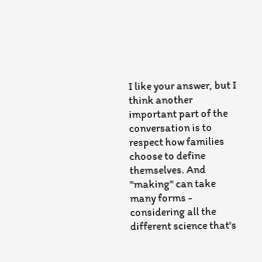I like your answer, but I think another important part of the conversation is to respect how families choose to define themselves. And "making" can take many forms - considering all the different science that's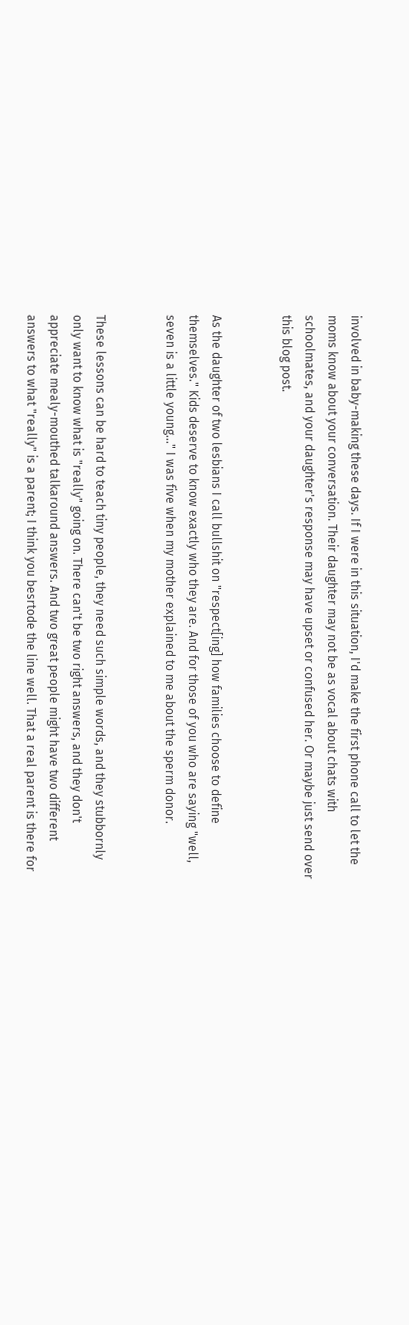involved in baby-making these days. If I were in this situation, I'd make the first phone call to let the moms know about your conversation. Their daughter may not be as vocal about chats with schoolmates, and your daughter's response may have upset or confused her. Or maybe just send over this blog post.


As the daughter of two lesbians I call bullshit on "respect[ing] how families choose to define themselves." Kids deserve to know exactly who they are. And for those of you who are saying "well, seven is a little young..." I was five when my mother explained to me about the sperm donor.


These lessons can be hard to teach tiny people, they need such simple words, and they stubbornly only want to know what is "really" going on. There can't be two right answers, and they don't appreciate mealy-mouthed talkaround answers. And two great people might have two different answers to what "really" is a parent; I think you besrtode the line well. That a real parent is there for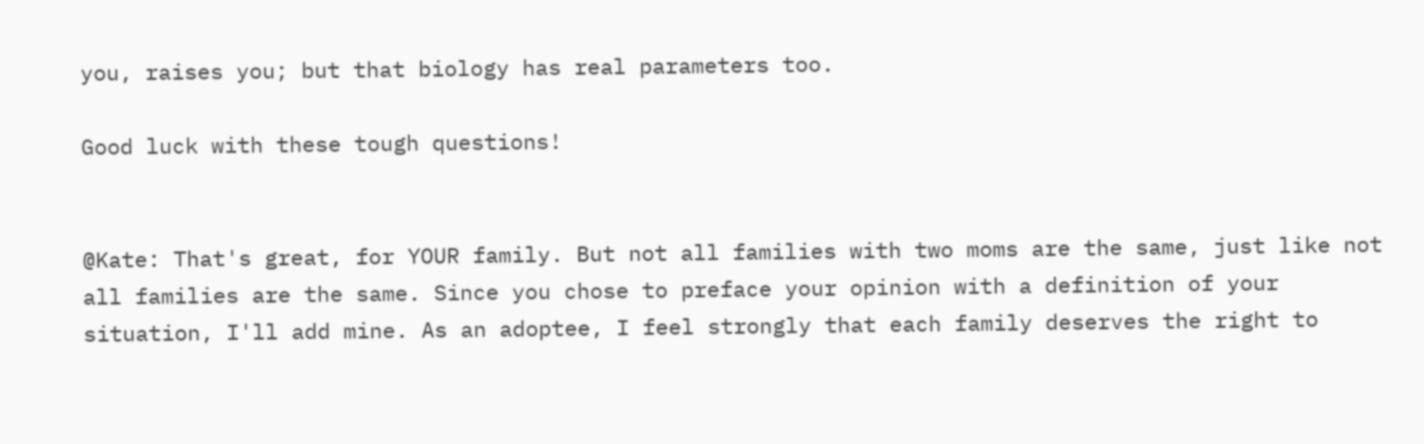you, raises you; but that biology has real parameters too.

Good luck with these tough questions!


@Kate: That's great, for YOUR family. But not all families with two moms are the same, just like not all families are the same. Since you chose to preface your opinion with a definition of your situation, I'll add mine. As an adoptee, I feel strongly that each family deserves the right to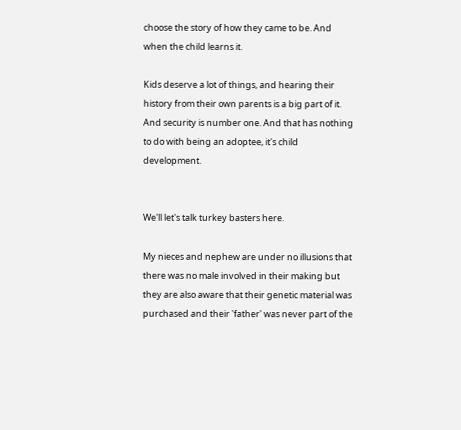choose the story of how they came to be. And when the child learns it.

Kids deserve a lot of things, and hearing their history from their own parents is a big part of it. And security is number one. And that has nothing to do with being an adoptee, it's child development.


We'll let's talk turkey basters here.

My nieces and nephew are under no illusions that there was no male involved in their making but they are also aware that their genetic material was purchased and their 'father' was never part of the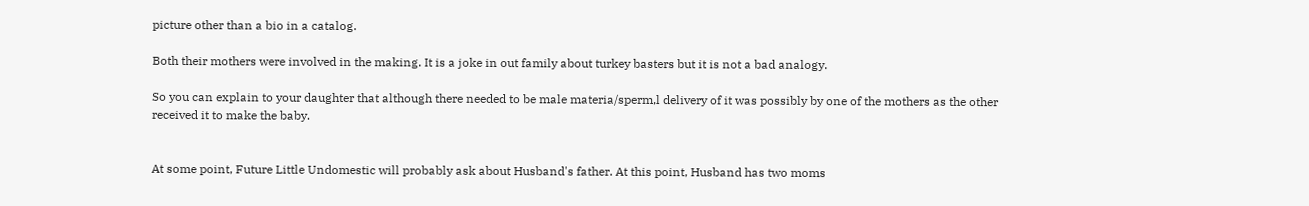picture other than a bio in a catalog.

Both their mothers were involved in the making. It is a joke in out family about turkey basters but it is not a bad analogy.

So you can explain to your daughter that although there needed to be male materia/sperm,l delivery of it was possibly by one of the mothers as the other received it to make the baby.


At some point, Future Little Undomestic will probably ask about Husband's father. At this point, Husband has two moms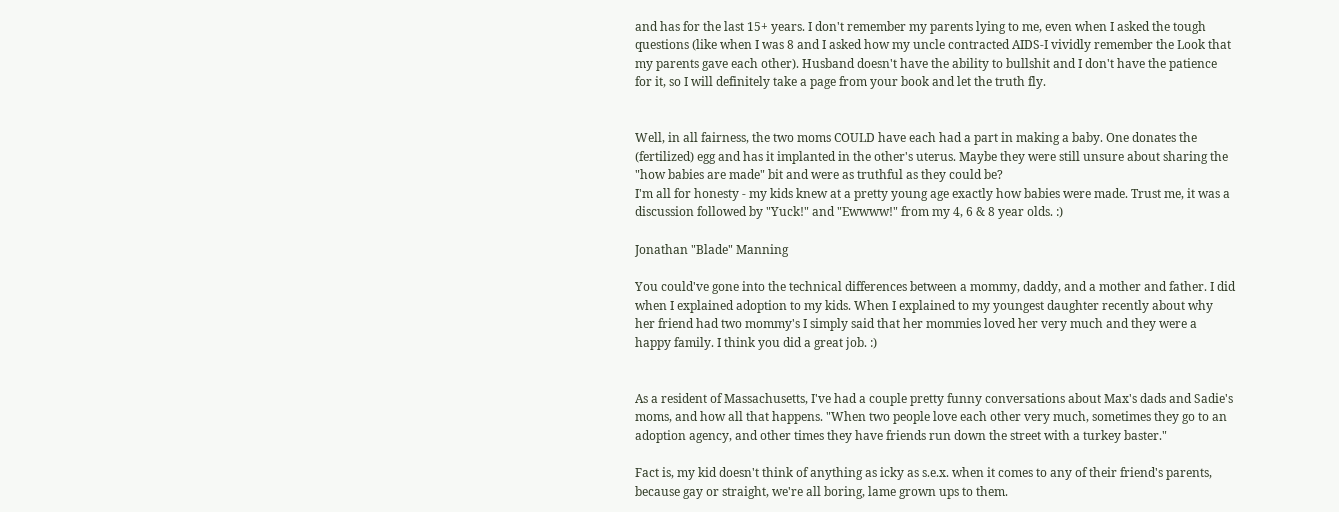and has for the last 15+ years. I don't remember my parents lying to me, even when I asked the tough questions (like when I was 8 and I asked how my uncle contracted AIDS-I vividly remember the Look that my parents gave each other). Husband doesn't have the ability to bullshit and I don't have the patience for it, so I will definitely take a page from your book and let the truth fly.


Well, in all fairness, the two moms COULD have each had a part in making a baby. One donates the (fertilized) egg and has it implanted in the other's uterus. Maybe they were still unsure about sharing the "how babies are made" bit and were as truthful as they could be?
I'm all for honesty - my kids knew at a pretty young age exactly how babies were made. Trust me, it was a discussion followed by "Yuck!" and "Ewwww!" from my 4, 6 & 8 year olds. :)

Jonathan "Blade" Manning

You could've gone into the technical differences between a mommy, daddy, and a mother and father. I did when I explained adoption to my kids. When I explained to my youngest daughter recently about why her friend had two mommy's I simply said that her mommies loved her very much and they were a happy family. I think you did a great job. :)


As a resident of Massachusetts, I've had a couple pretty funny conversations about Max's dads and Sadie's moms, and how all that happens. "When two people love each other very much, sometimes they go to an adoption agency, and other times they have friends run down the street with a turkey baster."

Fact is, my kid doesn't think of anything as icky as s.e.x. when it comes to any of their friend's parents, because gay or straight, we're all boring, lame grown ups to them.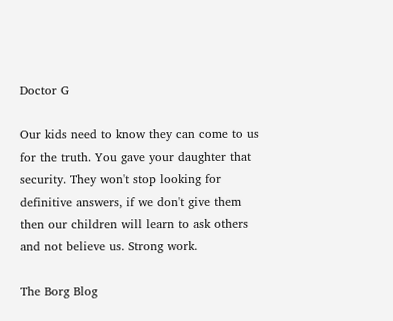Doctor G

Our kids need to know they can come to us for the truth. You gave your daughter that security. They won't stop looking for definitive answers, if we don't give them then our children will learn to ask others and not believe us. Strong work.

The Borg Blog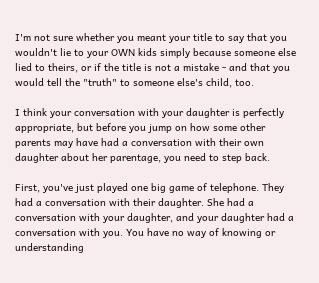I'm not sure whether you meant your title to say that you wouldn't lie to your OWN kids simply because someone else lied to theirs, or if the title is not a mistake - and that you would tell the "truth" to someone else's child, too.

I think your conversation with your daughter is perfectly appropriate, but before you jump on how some other parents may have had a conversation with their own daughter about her parentage, you need to step back.

First, you've just played one big game of telephone. They had a conversation with their daughter. She had a conversation with your daughter, and your daughter had a conversation with you. You have no way of knowing or understanding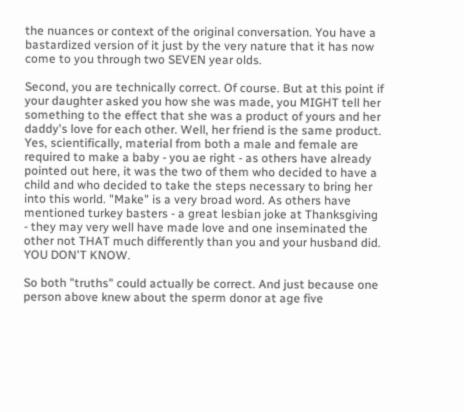the nuances or context of the original conversation. You have a bastardized version of it just by the very nature that it has now come to you through two SEVEN year olds.

Second, you are technically correct. Of course. But at this point if your daughter asked you how she was made, you MIGHT tell her something to the effect that she was a product of yours and her daddy's love for each other. Well, her friend is the same product. Yes, scientifically, material from both a male and female are required to make a baby - you ae right - as others have already pointed out here, it was the two of them who decided to have a child and who decided to take the steps necessary to bring her into this world. "Make" is a very broad word. As others have mentioned turkey basters - a great lesbian joke at Thanksgiving - they may very well have made love and one inseminated the other not THAT much differently than you and your husband did. YOU DON'T KNOW.

So both "truths" could actually be correct. And just because one person above knew about the sperm donor at age five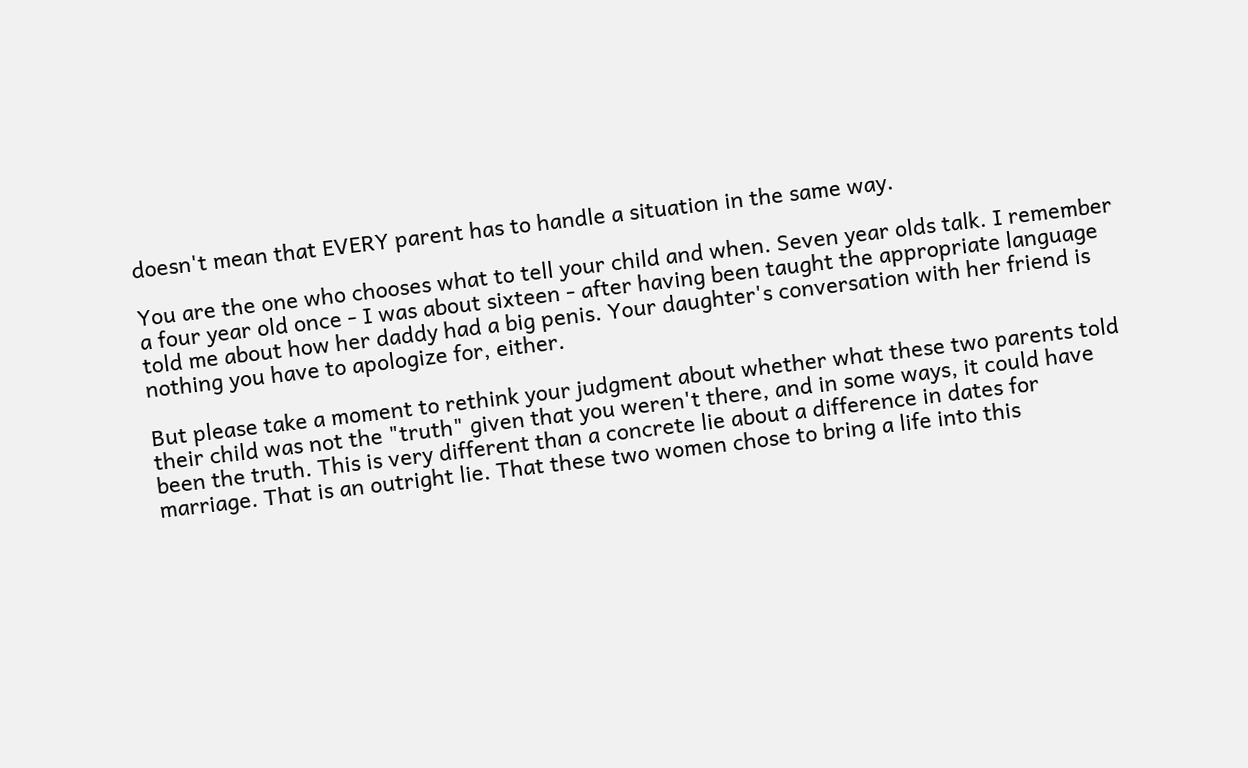doesn't mean that EVERY parent has to handle a situation in the same way.

You are the one who chooses what to tell your child and when. Seven year olds talk. I remember a four year old once - I was about sixteen - after having been taught the appropriate language told me about how her daddy had a big penis. Your daughter's conversation with her friend is nothing you have to apologize for, either.

But please take a moment to rethink your judgment about whether what these two parents told their child was not the "truth" given that you weren't there, and in some ways, it could have been the truth. This is very different than a concrete lie about a difference in dates for marriage. That is an outright lie. That these two women chose to bring a life into this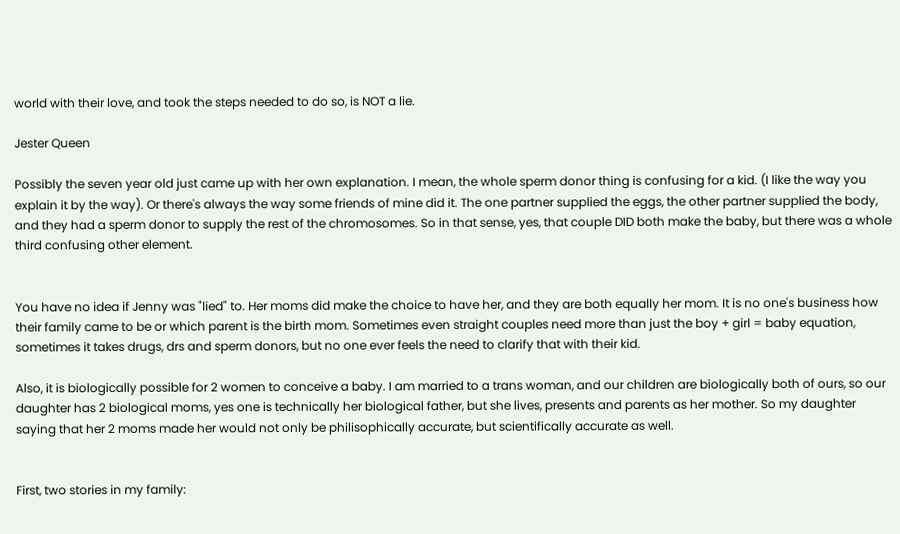world with their love, and took the steps needed to do so, is NOT a lie.

Jester Queen

Possibly the seven year old just came up with her own explanation. I mean, the whole sperm donor thing is confusing for a kid. (I like the way you explain it by the way). Or there's always the way some friends of mine did it. The one partner supplied the eggs, the other partner supplied the body, and they had a sperm donor to supply the rest of the chromosomes. So in that sense, yes, that couple DID both make the baby, but there was a whole third confusing other element.


You have no idea if Jenny was "lied" to. Her moms did make the choice to have her, and they are both equally her mom. It is no one's business how their family came to be or which parent is the birth mom. Sometimes even straight couples need more than just the boy + girl = baby equation, sometimes it takes drugs, drs and sperm donors, but no one ever feels the need to clarify that with their kid.

Also, it is biologically possible for 2 women to conceive a baby. I am married to a trans woman, and our children are biologically both of ours, so our daughter has 2 biological moms, yes one is technically her biological father, but she lives, presents and parents as her mother. So my daughter saying that her 2 moms made her would not only be philisophically accurate, but scientifically accurate as well.


First, two stories in my family: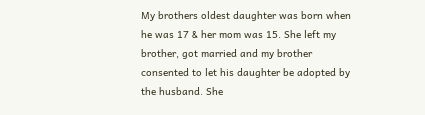My brothers oldest daughter was born when he was 17 & her mom was 15. She left my brother, got married and my brother consented to let his daughter be adopted by the husband. She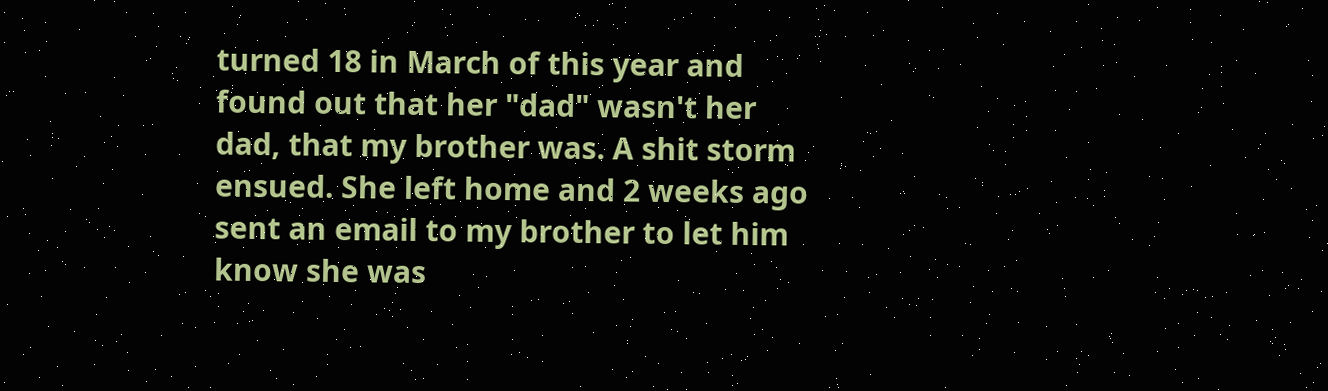turned 18 in March of this year and found out that her "dad" wasn't her dad, that my brother was. A shit storm ensued. She left home and 2 weeks ago sent an email to my brother to let him know she was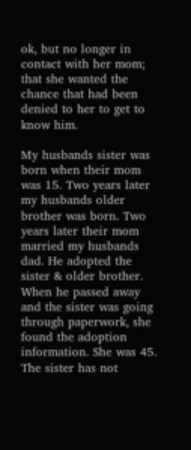ok, but no longer in contact with her mom; that she wanted the chance that had been denied to her to get to know him.

My husbands sister was born when their mom was 15. Two years later my husbands older brother was born. Two years later their mom married my husbands dad. He adopted the sister & older brother. When he passed away and the sister was going through paperwork, she found the adoption information. She was 45. The sister has not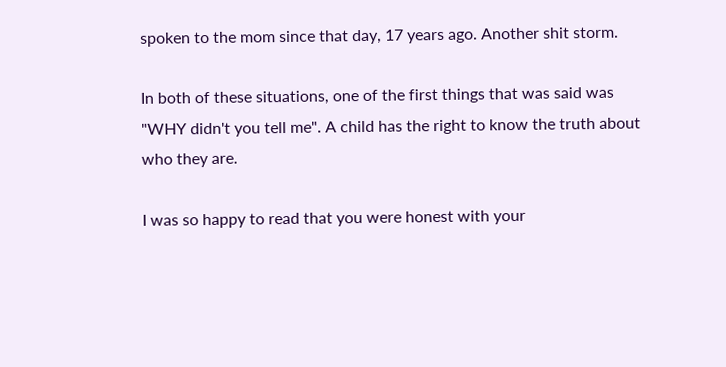spoken to the mom since that day, 17 years ago. Another shit storm.

In both of these situations, one of the first things that was said was "WHY didn't you tell me". A child has the right to know the truth about who they are.

I was so happy to read that you were honest with your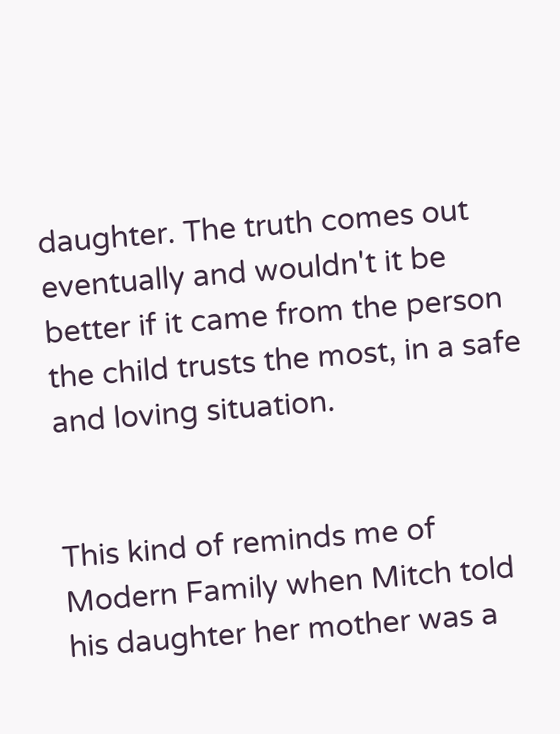daughter. The truth comes out eventually and wouldn't it be better if it came from the person the child trusts the most, in a safe and loving situation.


This kind of reminds me of Modern Family when Mitch told his daughter her mother was a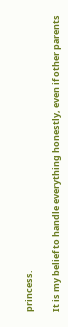princess.

It is my belief to handle everything honestly, even if other parents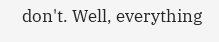don't. Well, everything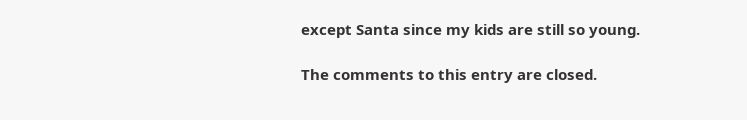except Santa since my kids are still so young.

The comments to this entry are closed.